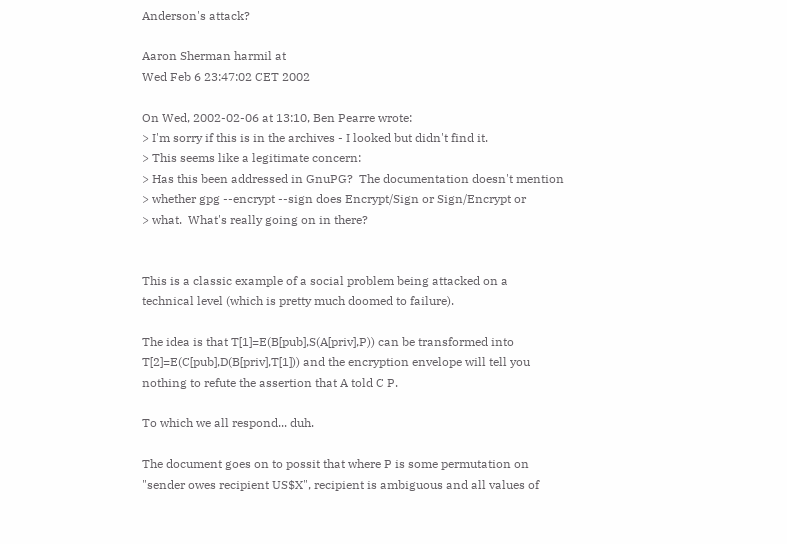Anderson's attack?

Aaron Sherman harmil at
Wed Feb 6 23:47:02 CET 2002

On Wed, 2002-02-06 at 13:10, Ben Pearre wrote:
> I'm sorry if this is in the archives - I looked but didn't find it.
> This seems like a legitimate concern:
> Has this been addressed in GnuPG?  The documentation doesn't mention
> whether gpg --encrypt --sign does Encrypt/Sign or Sign/Encrypt or
> what.  What's really going on in there?


This is a classic example of a social problem being attacked on a
technical level (which is pretty much doomed to failure).

The idea is that T[1]=E(B[pub],S(A[priv],P)) can be transformed into
T[2]=E(C[pub],D(B[priv],T[1])) and the encryption envelope will tell you
nothing to refute the assertion that A told C P.

To which we all respond... duh.

The document goes on to possit that where P is some permutation on
"sender owes recipient US$X", recipient is ambiguous and all values of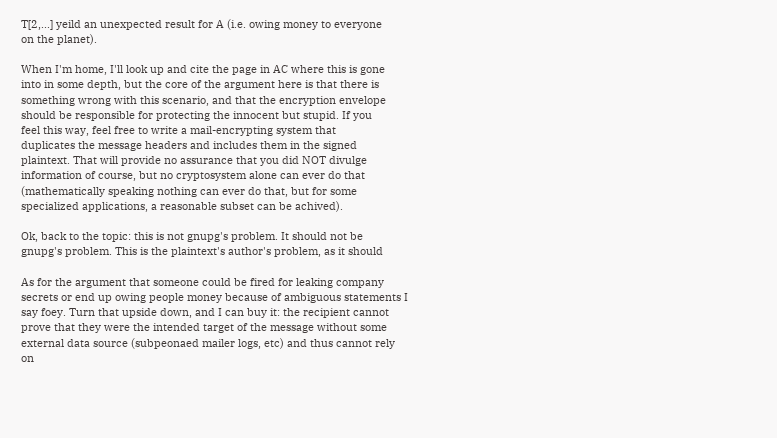T[2,...] yeild an unexpected result for A (i.e. owing money to everyone
on the planet).

When I'm home, I'll look up and cite the page in AC where this is gone
into in some depth, but the core of the argument here is that there is
something wrong with this scenario, and that the encryption envelope
should be responsible for protecting the innocent but stupid. If you
feel this way, feel free to write a mail-encrypting system that
duplicates the message headers and includes them in the signed
plaintext. That will provide no assurance that you did NOT divulge
information of course, but no cryptosystem alone can ever do that
(mathematically speaking nothing can ever do that, but for some
specialized applications, a reasonable subset can be achived).

Ok, back to the topic: this is not gnupg's problem. It should not be
gnupg's problem. This is the plaintext's author's problem, as it should

As for the argument that someone could be fired for leaking company
secrets or end up owing people money because of ambiguous statements I
say foey. Turn that upside down, and I can buy it: the recipient cannot
prove that they were the intended target of the message without some
external data source (subpeonaed mailer logs, etc) and thus cannot rely
on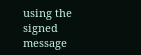using the signed message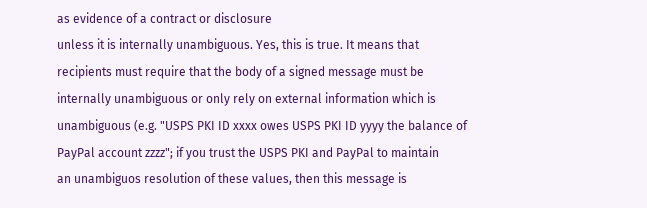as evidence of a contract or disclosure
unless it is internally unambiguous. Yes, this is true. It means that
recipients must require that the body of a signed message must be
internally unambiguous or only rely on external information which is
unambiguous (e.g. "USPS PKI ID xxxx owes USPS PKI ID yyyy the balance of
PayPal account zzzz"; if you trust the USPS PKI and PayPal to maintain
an unambiguos resolution of these values, then this message is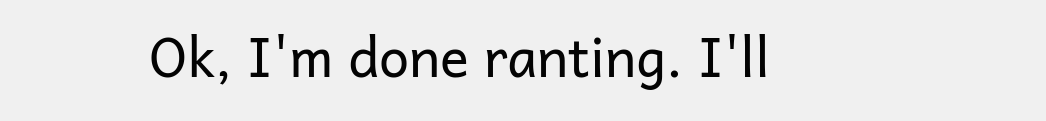Ok, I'm done ranting. I'll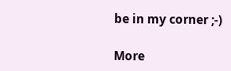be in my corner ;-)

More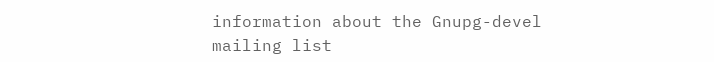information about the Gnupg-devel mailing list